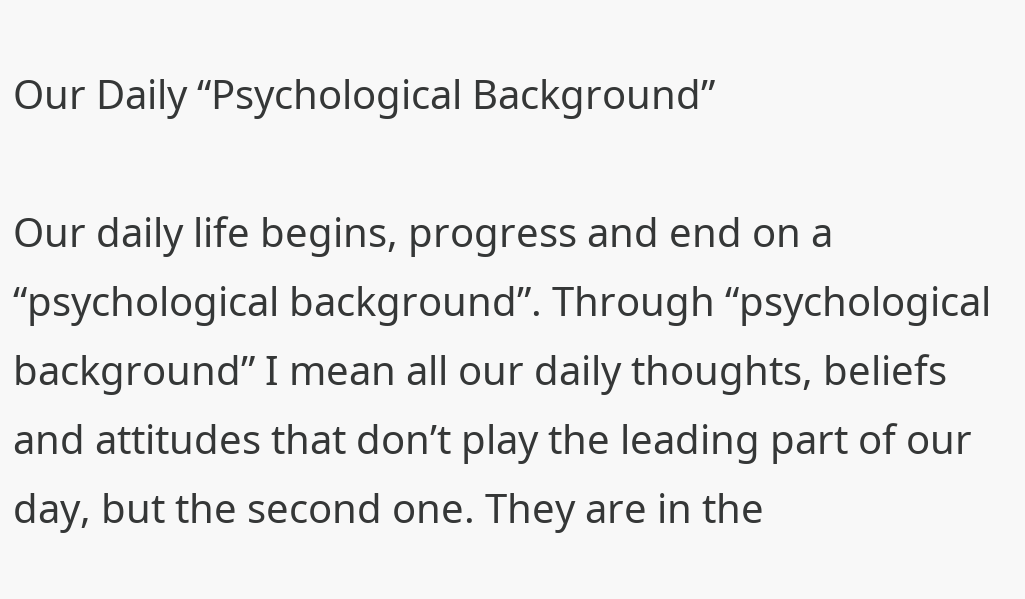Our Daily “Psychological Background”

Our daily life begins, progress and end on a “psychological background”. Through “psychological background” I mean all our daily thoughts, beliefs and attitudes that don’t play the leading part of our day, but the second one. They are in the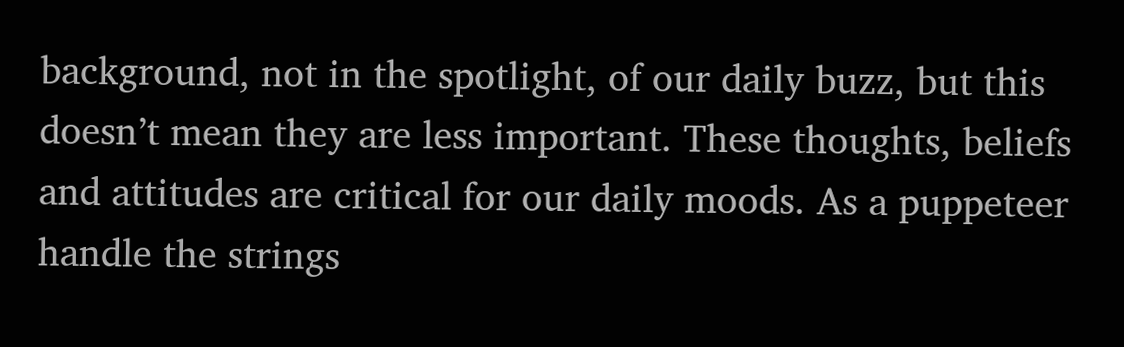background, not in the spotlight, of our daily buzz, but this doesn’t mean they are less important. These thoughts, beliefs and attitudes are critical for our daily moods. As a puppeteer handle the strings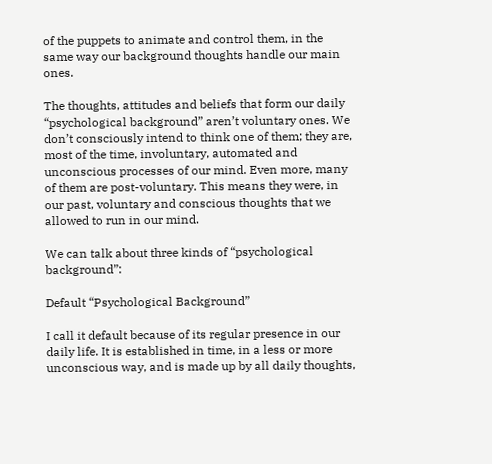of the puppets to animate and control them, in the same way our background thoughts handle our main ones.

The thoughts, attitudes and beliefs that form our daily “psychological background” aren’t voluntary ones. We don’t consciously intend to think one of them; they are, most of the time, involuntary, automated and unconscious processes of our mind. Even more, many of them are post-voluntary. This means they were, in our past, voluntary and conscious thoughts that we allowed to run in our mind.

We can talk about three kinds of “psychological background”:

Default “Psychological Background”

I call it default because of its regular presence in our daily life. It is established in time, in a less or more unconscious way, and is made up by all daily thoughts,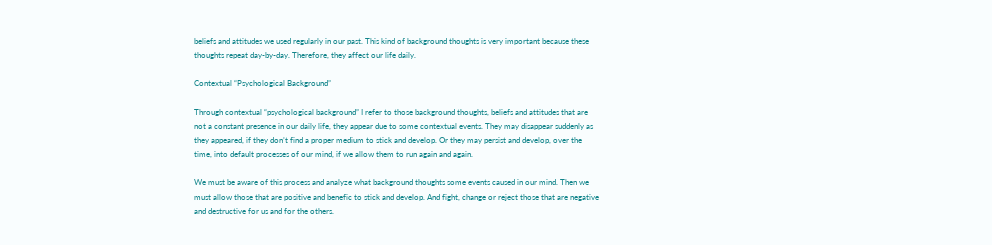beliefs and attitudes we used regularly in our past. This kind of background thoughts is very important because these thoughts repeat day-by-day. Therefore, they affect our life daily.

Contextual “Psychological Background”

Through contextual “psychological background” I refer to those background thoughts, beliefs and attitudes that are not a constant presence in our daily life, they appear due to some contextual events. They may disappear suddenly as they appeared, if they don’t find a proper medium to stick and develop. Or they may persist and develop, over the time, into default processes of our mind, if we allow them to run again and again.

We must be aware of this process and analyze what background thoughts some events caused in our mind. Then we must allow those that are positive and benefic to stick and develop. And fight, change or reject those that are negative and destructive for us and for the others.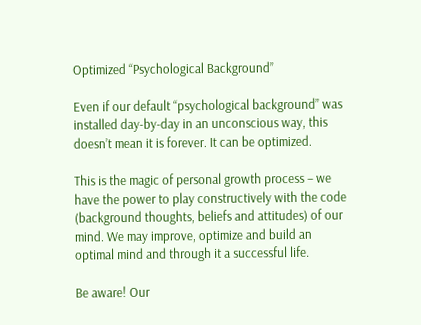Optimized “Psychological Background”

Even if our default “psychological background” was installed day-by-day in an unconscious way, this doesn’t mean it is forever. It can be optimized.

This is the magic of personal growth process – we have the power to play constructively with the code (background thoughts, beliefs and attitudes) of our mind. We may improve, optimize and build an optimal mind and through it a successful life.

Be aware! Our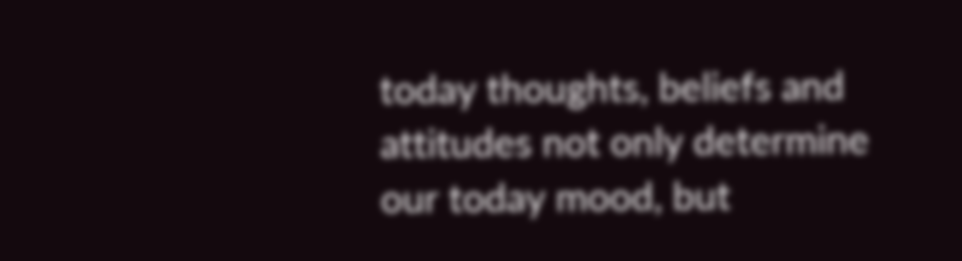today thoughts, beliefs and attitudes not only determine our today mood, but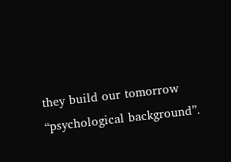they build our tomorrow “psychological background”.